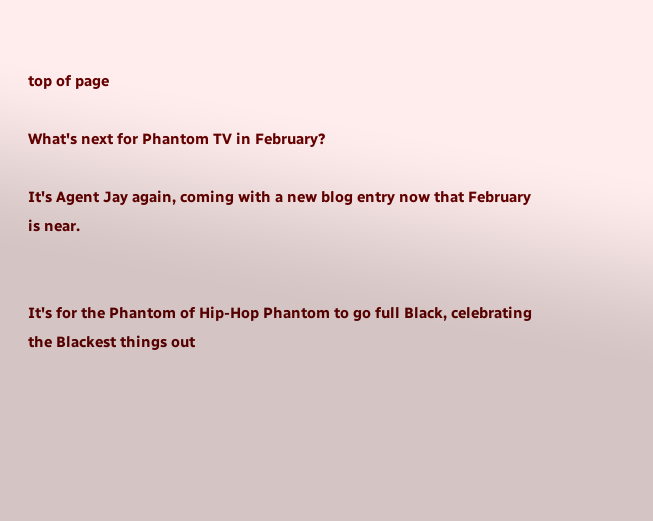top of page

What's next for Phantom TV in February?

It's Agent Jay again, coming with a new blog entry now that February is near.


It's for the Phantom of Hip-Hop Phantom to go full Black, celebrating the Blackest things out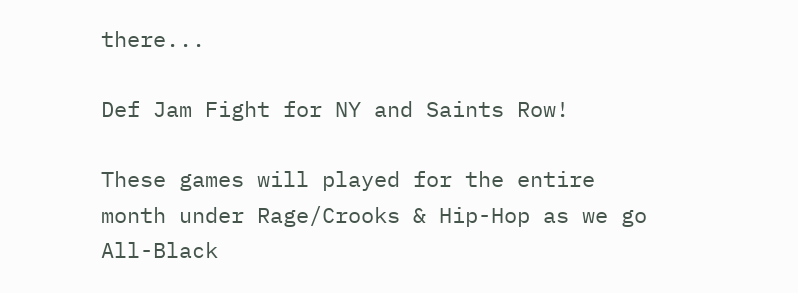there...

Def Jam Fight for NY and Saints Row!

These games will played for the entire month under Rage/Crooks & Hip-Hop as we go All-Black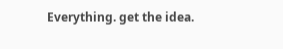Everything. get the idea.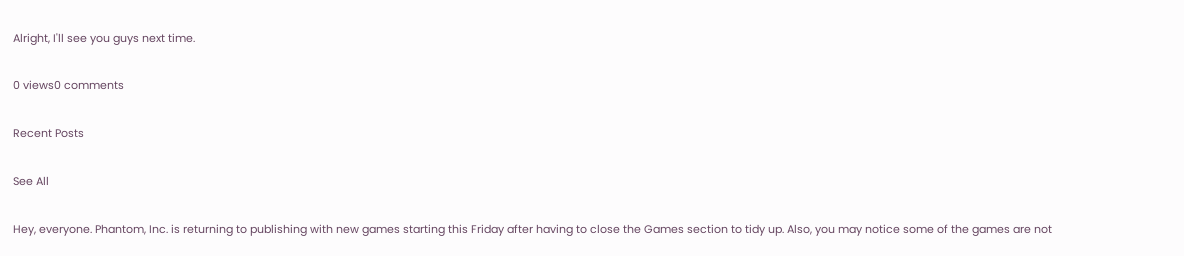Alright, I'll see you guys next time.

0 views0 comments

Recent Posts

See All

Hey, everyone. Phantom, Inc. is returning to publishing with new games starting this Friday after having to close the Games section to tidy up. Also, you may notice some of the games are not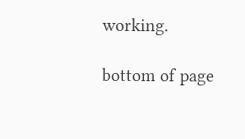working.

bottom of page